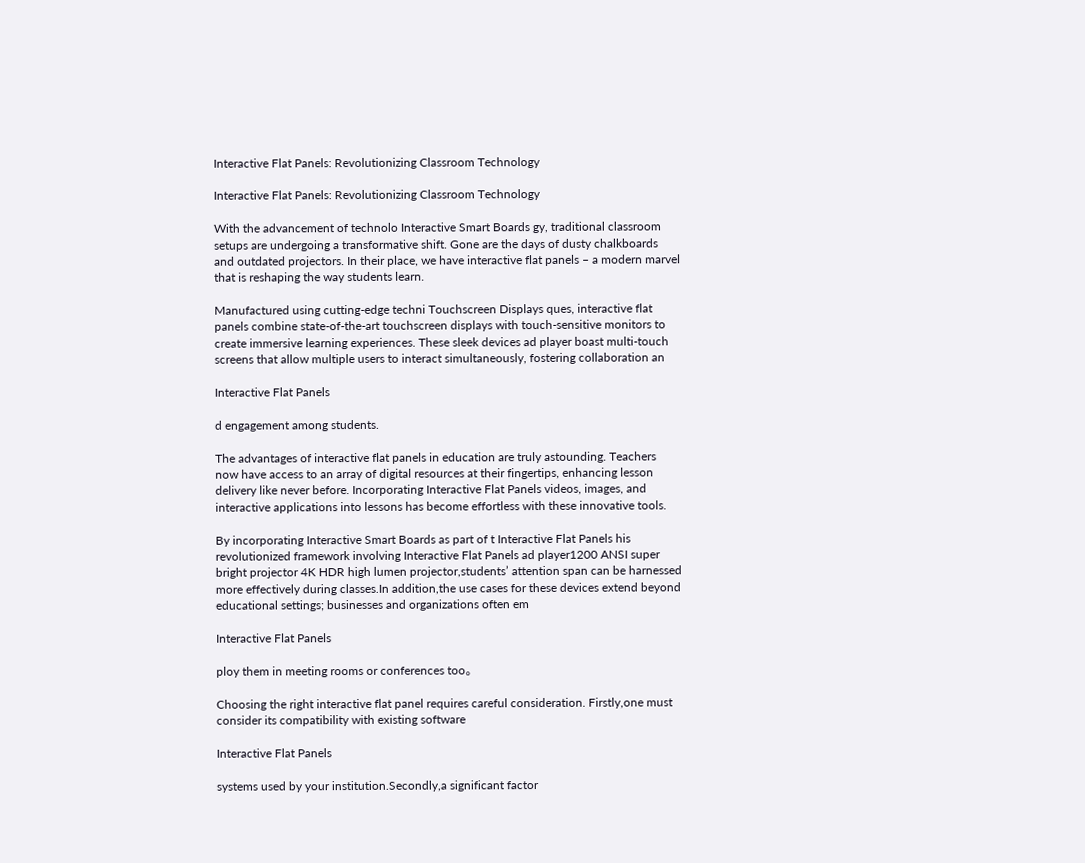Interactive Flat Panels: Revolutionizing Classroom Technology

Interactive Flat Panels: Revolutionizing Classroom Technology

With the advancement of technolo Interactive Smart Boards gy, traditional classroom setups are undergoing a transformative shift. Gone are the days of dusty chalkboards and outdated projectors. In their place, we have interactive flat panels – a modern marvel that is reshaping the way students learn.

Manufactured using cutting-edge techni Touchscreen Displays ques, interactive flat panels combine state-of-the-art touchscreen displays with touch-sensitive monitors to create immersive learning experiences. These sleek devices ad player boast multi-touch screens that allow multiple users to interact simultaneously, fostering collaboration an

Interactive Flat Panels

d engagement among students.

The advantages of interactive flat panels in education are truly astounding. Teachers now have access to an array of digital resources at their fingertips, enhancing lesson delivery like never before. Incorporating Interactive Flat Panels videos, images, and interactive applications into lessons has become effortless with these innovative tools.

By incorporating Interactive Smart Boards as part of t Interactive Flat Panels his revolutionized framework involving Interactive Flat Panels ad player1200 ANSI super bright projector 4K HDR high lumen projector,students’ attention span can be harnessed more effectively during classes.In addition,the use cases for these devices extend beyond educational settings; businesses and organizations often em

Interactive Flat Panels

ploy them in meeting rooms or conferences too。

Choosing the right interactive flat panel requires careful consideration. Firstly,one must consider its compatibility with existing software

Interactive Flat Panels

systems used by your institution.Secondly,a significant factor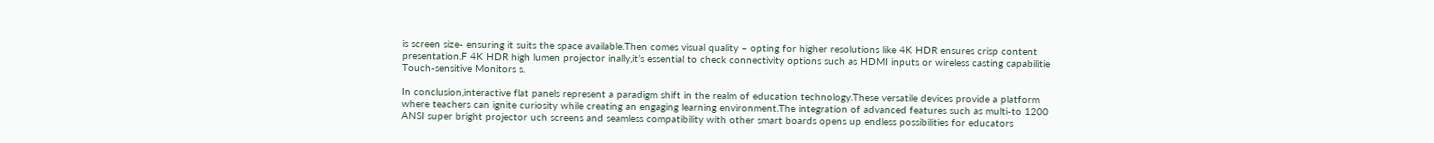is screen size- ensuring it suits the space available.Then comes visual quality – opting for higher resolutions like 4K HDR ensures crisp content presentation.F 4K HDR high lumen projector inally,it’s essential to check connectivity options such as HDMI inputs or wireless casting capabilitie Touch-sensitive Monitors s.

In conclusion,interactive flat panels represent a paradigm shift in the realm of education technology.These versatile devices provide a platform where teachers can ignite curiosity while creating an engaging learning environment.The integration of advanced features such as multi-to 1200 ANSI super bright projector uch screens and seamless compatibility with other smart boards opens up endless possibilities for educators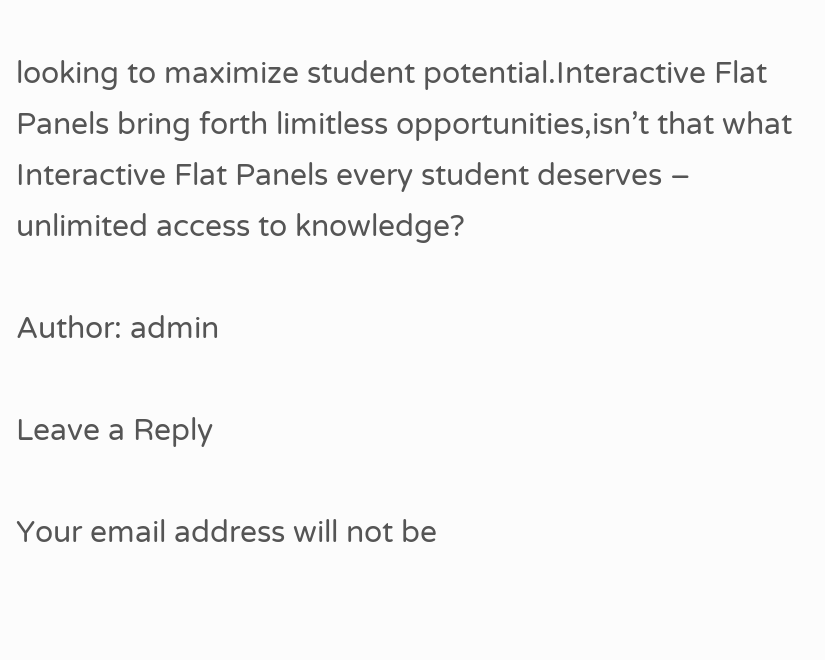looking to maximize student potential.Interactive Flat Panels bring forth limitless opportunities,isn’t that what Interactive Flat Panels every student deserves – unlimited access to knowledge?

Author: admin

Leave a Reply

Your email address will not be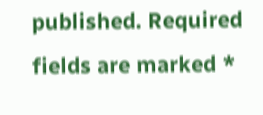published. Required fields are marked *